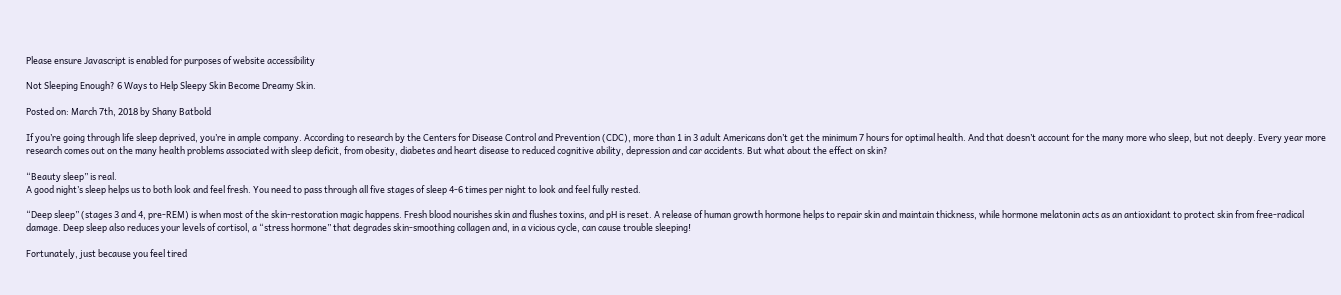Please ensure Javascript is enabled for purposes of website accessibility

Not Sleeping Enough? 6 Ways to Help Sleepy Skin Become Dreamy Skin.

Posted on: March 7th, 2018 by Shany Batbold

If you’re going through life sleep deprived, you’re in ample company. According to research by the Centers for Disease Control and Prevention (CDC), more than 1 in 3 adult Americans don’t get the minimum 7 hours for optimal health. And that doesn’t account for the many more who sleep, but not deeply. Every year more research comes out on the many health problems associated with sleep deficit, from obesity, diabetes and heart disease to reduced cognitive ability, depression and car accidents. But what about the effect on skin?

“Beauty sleep” is real.
A good night’s sleep helps us to both look and feel fresh. You need to pass through all five stages of sleep 4-6 times per night to look and feel fully rested.

“Deep sleep” (stages 3 and 4, pre-REM) is when most of the skin-restoration magic happens. Fresh blood nourishes skin and flushes toxins, and pH is reset. A release of human growth hormone helps to repair skin and maintain thickness, while hormone melatonin acts as an antioxidant to protect skin from free-radical damage. Deep sleep also reduces your levels of cortisol, a “stress hormone” that degrades skin-smoothing collagen and, in a vicious cycle, can cause trouble sleeping!

Fortunately, just because you feel tired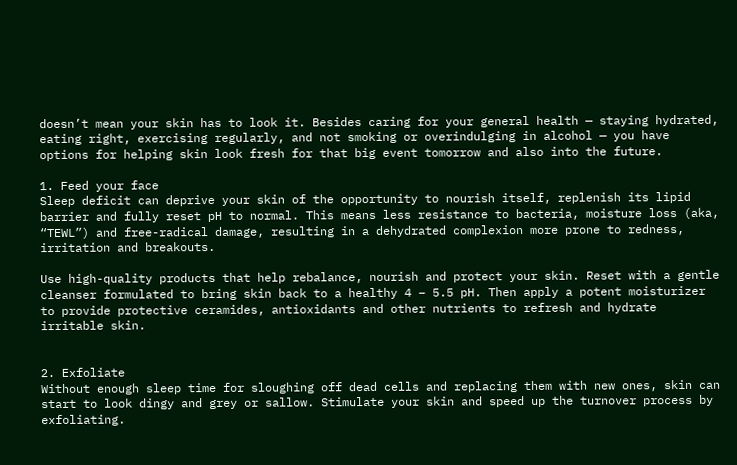doesn’t mean your skin has to look it. Besides caring for your general health — staying hydrated, eating right, exercising regularly, and not smoking or overindulging in alcohol — you have options for helping skin look fresh for that big event tomorrow and also into the future.

1. Feed your face
Sleep deficit can deprive your skin of the opportunity to nourish itself, replenish its lipid barrier and fully reset pH to normal. This means less resistance to bacteria, moisture loss (aka, “TEWL”) and free-radical damage, resulting in a dehydrated complexion more prone to redness, irritation and breakouts.

Use high-quality products that help rebalance, nourish and protect your skin. Reset with a gentle cleanser formulated to bring skin back to a healthy 4 – 5.5 pH. Then apply a potent moisturizer to provide protective ceramides, antioxidants and other nutrients to refresh and hydrate irritable skin.


2. Exfoliate
Without enough sleep time for sloughing off dead cells and replacing them with new ones, skin can start to look dingy and grey or sallow. Stimulate your skin and speed up the turnover process by exfoliating.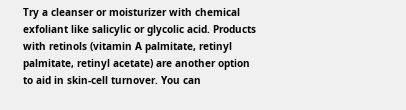Try a cleanser or moisturizer with chemical exfoliant like salicylic or glycolic acid. Products with retinols (vitamin A palmitate, retinyl palmitate, retinyl acetate) are another option to aid in skin-cell turnover. You can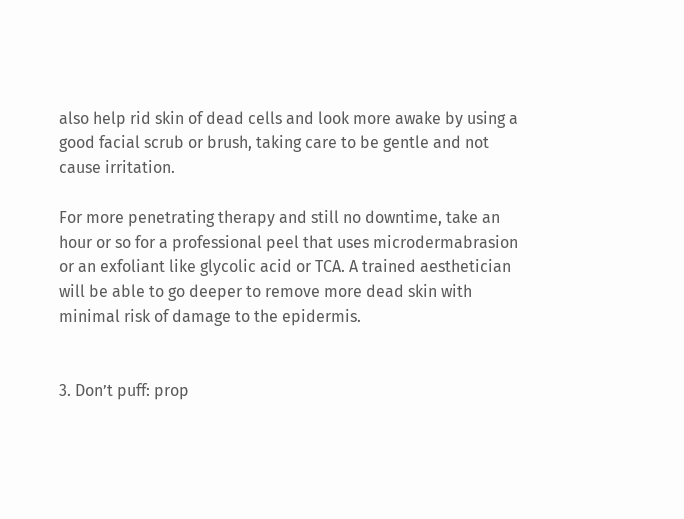also help rid skin of dead cells and look more awake by using a good facial scrub or brush, taking care to be gentle and not cause irritation.

For more penetrating therapy and still no downtime, take an hour or so for a professional peel that uses microdermabrasion or an exfoliant like glycolic acid or TCA. A trained aesthetician will be able to go deeper to remove more dead skin with minimal risk of damage to the epidermis.


3. Don’t puff: prop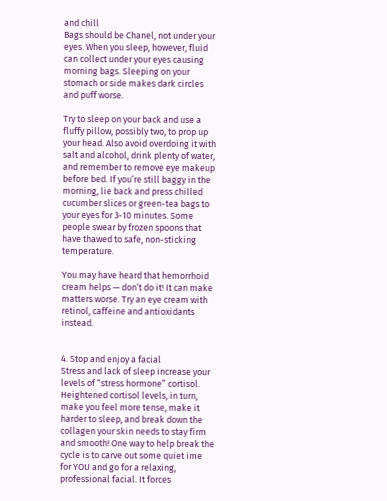and chill
Bags should be Chanel, not under your eyes. When you sleep, however, fluid can collect under your eyes causing morning bags. Sleeping on your stomach or side makes dark circles and puff worse.

Try to sleep on your back and use a fluffy pillow, possibly two, to prop up your head. Also avoid overdoing it with salt and alcohol, drink plenty of water, and remember to remove eye makeup before bed. If you’re still baggy in the morning, lie back and press chilled cucumber slices or green-tea bags to your eyes for 3-10 minutes. Some people swear by frozen spoons that have thawed to safe, non-sticking temperature.

You may have heard that hemorrhoid cream helps — don’t do it! It can make matters worse. Try an eye cream with retinol, caffeine and antioxidants instead.


4. Stop and enjoy a facial
Stress and lack of sleep increase your levels of “stress hormone” cortisol. Heightened cortisol levels, in turn, make you feel more tense, make it harder to sleep, and break down the collagen your skin needs to stay firm and smooth! One way to help break the cycle is to carve out some quiet ime for YOU and go for a relaxing, professional facial. It forces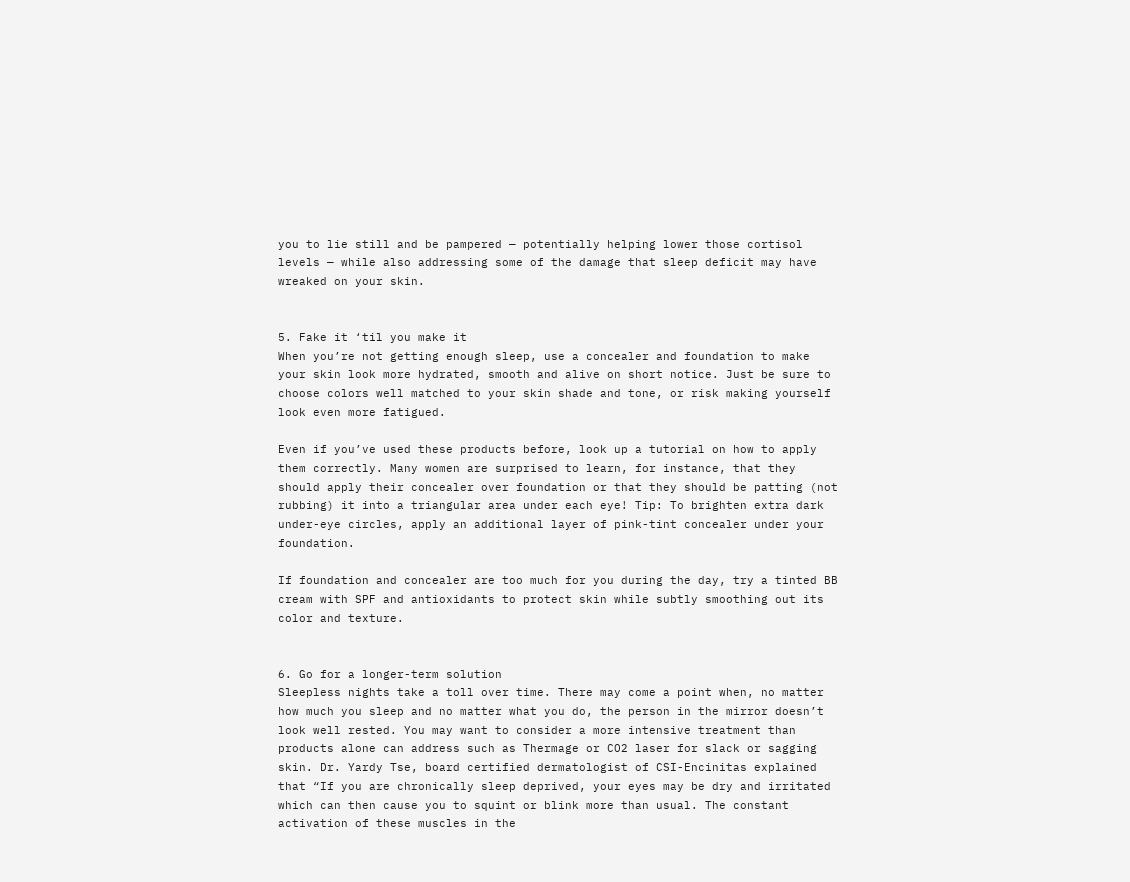you to lie still and be pampered — potentially helping lower those cortisol levels — while also addressing some of the damage that sleep deficit may have wreaked on your skin.


5. Fake it ‘til you make it
When you’re not getting enough sleep, use a concealer and foundation to make your skin look more hydrated, smooth and alive on short notice. Just be sure to choose colors well matched to your skin shade and tone, or risk making yourself look even more fatigued.

Even if you’ve used these products before, look up a tutorial on how to apply them correctly. Many women are surprised to learn, for instance, that they should apply their concealer over foundation or that they should be patting (not rubbing) it into a triangular area under each eye! Tip: To brighten extra dark under-eye circles, apply an additional layer of pink-tint concealer under your foundation.

If foundation and concealer are too much for you during the day, try a tinted BB cream with SPF and antioxidants to protect skin while subtly smoothing out its color and texture.


6. Go for a longer-term solution
Sleepless nights take a toll over time. There may come a point when, no matter how much you sleep and no matter what you do, the person in the mirror doesn’t look well rested. You may want to consider a more intensive treatment than products alone can address such as Thermage or CO2 laser for slack or sagging skin. Dr. Yardy Tse, board certified dermatologist of CSI-Encinitas explained that “If you are chronically sleep deprived, your eyes may be dry and irritated which can then cause you to squint or blink more than usual. The constant activation of these muscles in the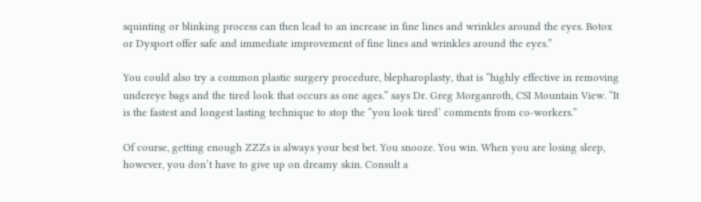squinting or blinking process can then lead to an increase in fine lines and wrinkles around the eyes. Botox or Dysport offer safe and immediate improvement of fine lines and wrinkles around the eyes.”

You could also try a common plastic surgery procedure, blepharoplasty, that is “highly effective in removing undereye bags and the tired look that occurs as one ages.” says Dr. Greg Morganroth, CSI Mountain View. “It is the fastest and longest lasting technique to stop the “you look tired’ comments from co-workers.”

Of course, getting enough ZZZs is always your best bet. You snooze. You win. When you are losing sleep, however, you don’t have to give up on dreamy skin. Consult a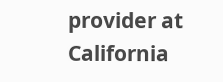provider at California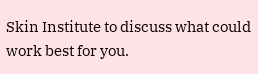Skin Institute to discuss what could work best for you.